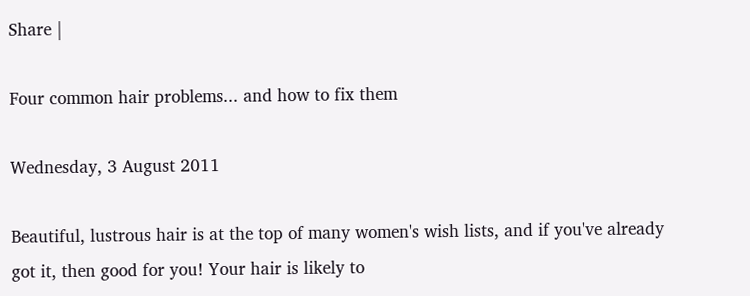Share |

Four common hair problems... and how to fix them

Wednesday, 3 August 2011

Beautiful, lustrous hair is at the top of many women's wish lists, and if you've already got it, then good for you! Your hair is likely to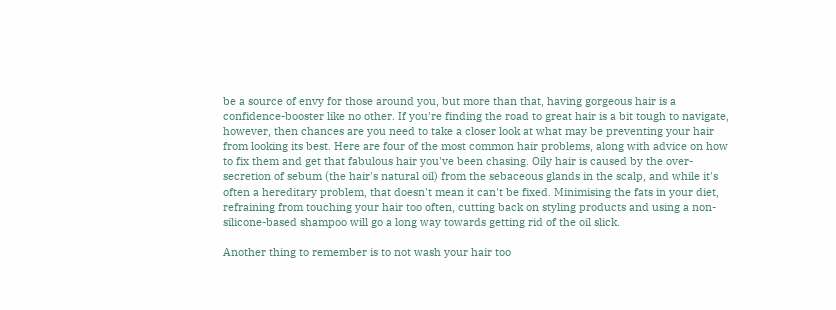be a source of envy for those around you, but more than that, having gorgeous hair is a confidence-booster like no other. If you're finding the road to great hair is a bit tough to navigate, however, then chances are you need to take a closer look at what may be preventing your hair from looking its best. Here are four of the most common hair problems, along with advice on how to fix them and get that fabulous hair you've been chasing. Oily hair is caused by the over-secretion of sebum (the hair's natural oil) from the sebaceous glands in the scalp, and while it's often a hereditary problem, that doesn't mean it can't be fixed. Minimising the fats in your diet, refraining from touching your hair too often, cutting back on styling products and using a non-silicone-based shampoo will go a long way towards getting rid of the oil slick.

Another thing to remember is to not wash your hair too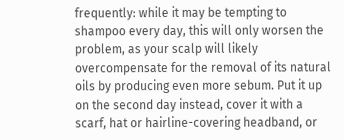frequently: while it may be tempting to shampoo every day, this will only worsen the problem, as your scalp will likely overcompensate for the removal of its natural oils by producing even more sebum. Put it up on the second day instead, cover it with a scarf, hat or hairline-covering headband, or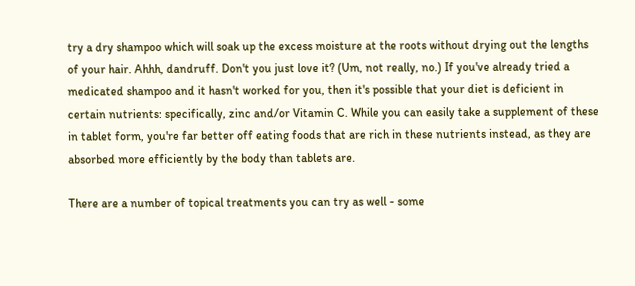try a dry shampoo which will soak up the excess moisture at the roots without drying out the lengths of your hair. Ahhh, dandruff. Don't you just love it? (Um, not really, no.) If you've already tried a medicated shampoo and it hasn't worked for you, then it's possible that your diet is deficient in certain nutrients: specifically, zinc and/or Vitamin C. While you can easily take a supplement of these in tablet form, you're far better off eating foods that are rich in these nutrients instead, as they are absorbed more efficiently by the body than tablets are.

There are a number of topical treatments you can try as well - some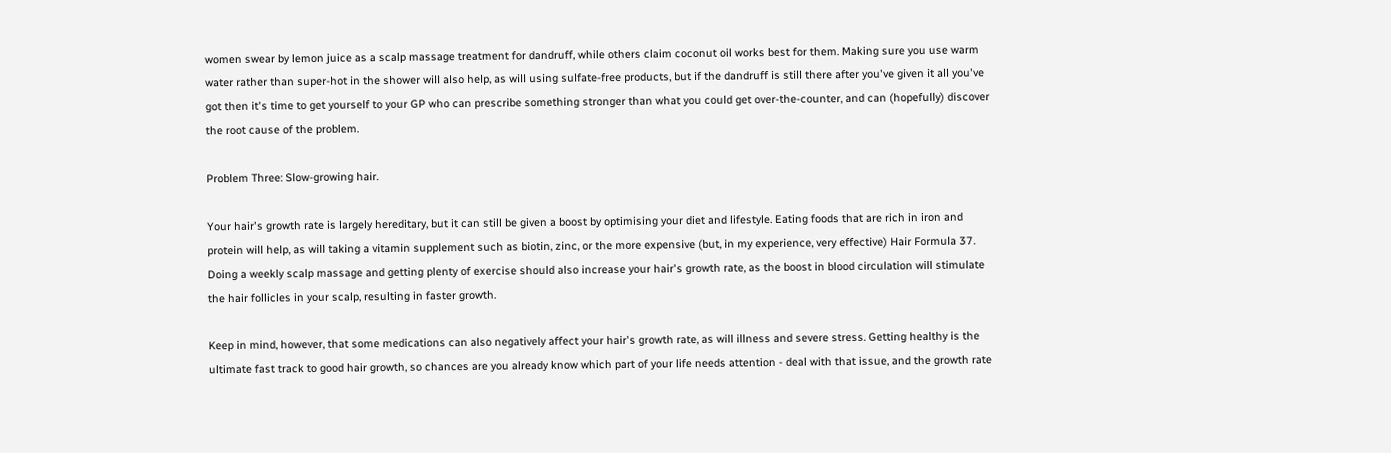women swear by lemon juice as a scalp massage treatment for dandruff, while others claim coconut oil works best for them. Making sure you use warm water rather than super-hot in the shower will also help, as will using sulfate-free products, but if the dandruff is still there after you've given it all you've got then it's time to get yourself to your GP who can prescribe something stronger than what you could get over-the-counter, and can (hopefully) discover the root cause of the problem.

Problem Three: Slow-growing hair.

Your hair's growth rate is largely hereditary, but it can still be given a boost by optimising your diet and lifestyle. Eating foods that are rich in iron and protein will help, as will taking a vitamin supplement such as biotin, zinc, or the more expensive (but, in my experience, very effective) Hair Formula 37. Doing a weekly scalp massage and getting plenty of exercise should also increase your hair's growth rate, as the boost in blood circulation will stimulate the hair follicles in your scalp, resulting in faster growth.

Keep in mind, however, that some medications can also negatively affect your hair's growth rate, as will illness and severe stress. Getting healthy is the ultimate fast track to good hair growth, so chances are you already know which part of your life needs attention - deal with that issue, and the growth rate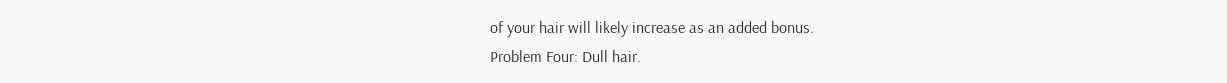of your hair will likely increase as an added bonus.
Problem Four: Dull hair.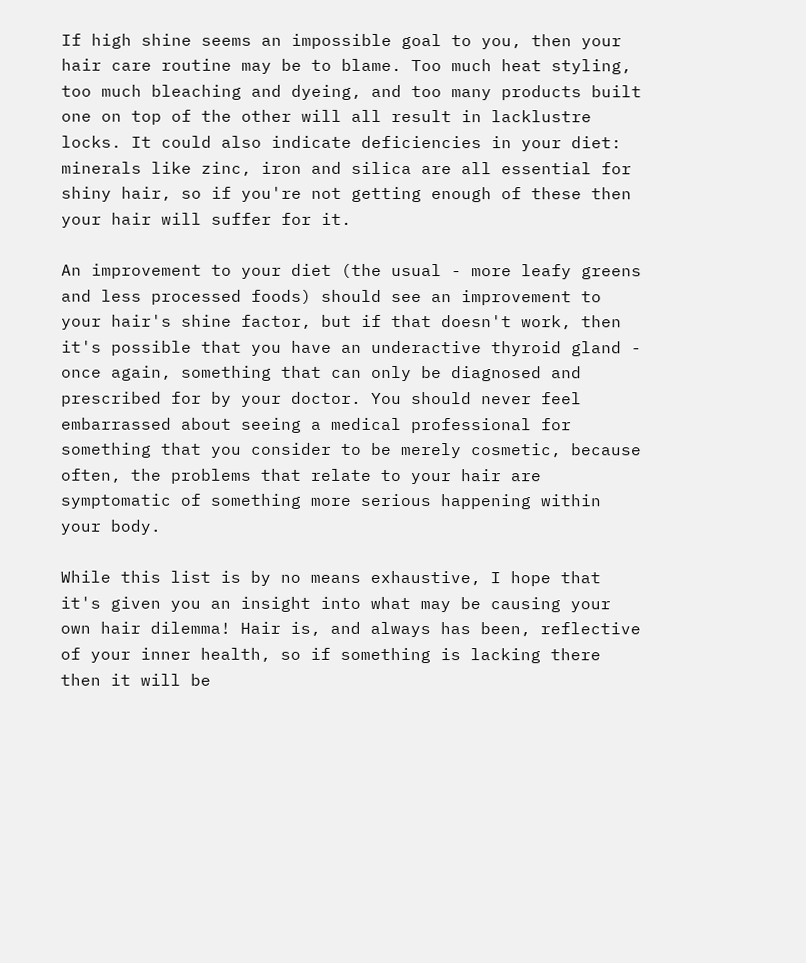If high shine seems an impossible goal to you, then your hair care routine may be to blame. Too much heat styling, too much bleaching and dyeing, and too many products built one on top of the other will all result in lacklustre locks. It could also indicate deficiencies in your diet: minerals like zinc, iron and silica are all essential for shiny hair, so if you're not getting enough of these then your hair will suffer for it.

An improvement to your diet (the usual - more leafy greens and less processed foods) should see an improvement to your hair's shine factor, but if that doesn't work, then it's possible that you have an underactive thyroid gland - once again, something that can only be diagnosed and prescribed for by your doctor. You should never feel embarrassed about seeing a medical professional for something that you consider to be merely cosmetic, because often, the problems that relate to your hair are symptomatic of something more serious happening within your body.

While this list is by no means exhaustive, I hope that it's given you an insight into what may be causing your own hair dilemma! Hair is, and always has been, reflective of your inner health, so if something is lacking there then it will be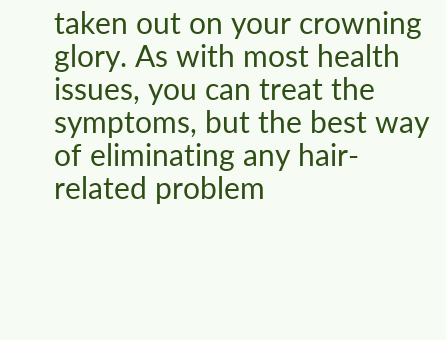taken out on your crowning glory. As with most health issues, you can treat the symptoms, but the best way of eliminating any hair-related problem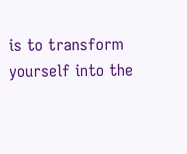is to transform yourself into the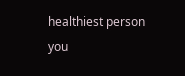healthiest person you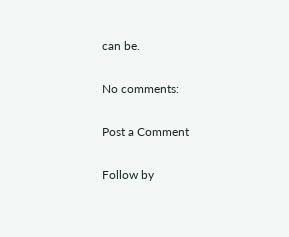can be.

No comments:

Post a Comment

Follow by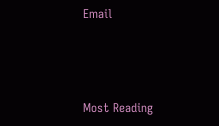Email



Most Reading